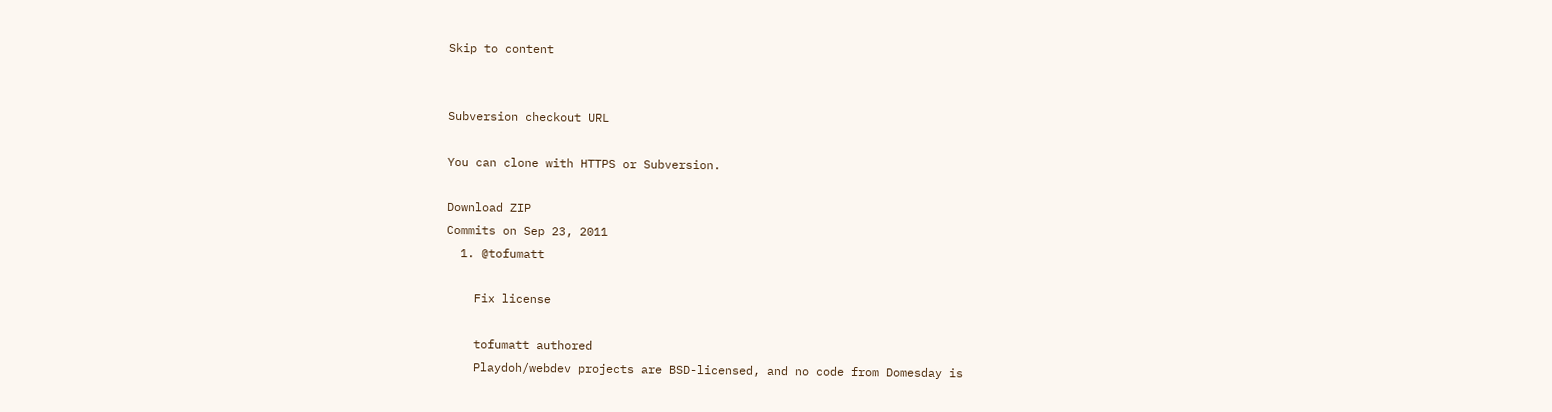Skip to content


Subversion checkout URL

You can clone with HTTPS or Subversion.

Download ZIP
Commits on Sep 23, 2011
  1. @tofumatt

    Fix license

    tofumatt authored
    Playdoh/webdev projects are BSD-licensed, and no code from Domesday is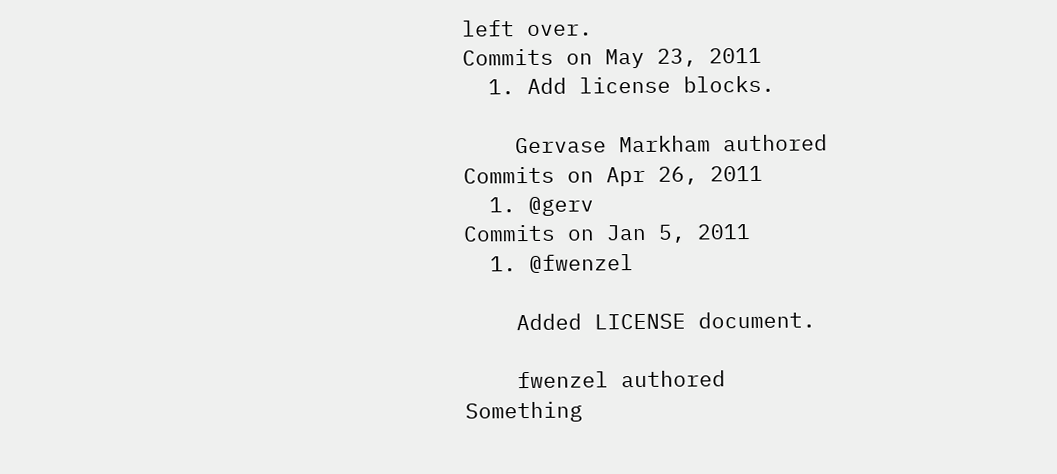left over.
Commits on May 23, 2011
  1. Add license blocks.

    Gervase Markham authored
Commits on Apr 26, 2011
  1. @gerv
Commits on Jan 5, 2011
  1. @fwenzel

    Added LICENSE document.

    fwenzel authored
Something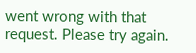went wrong with that request. Please try again.